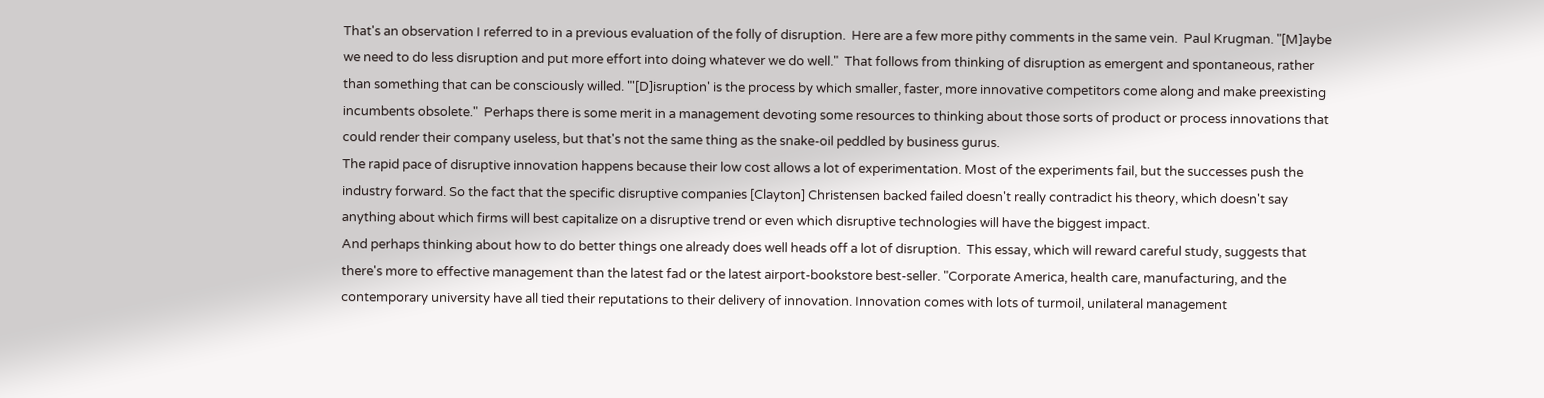That's an observation I referred to in a previous evaluation of the folly of disruption.  Here are a few more pithy comments in the same vein.  Paul Krugman. "[M]aybe we need to do less disruption and put more effort into doing whatever we do well."  That follows from thinking of disruption as emergent and spontaneous, rather than something that can be consciously willed. "'[D]isruption' is the process by which smaller, faster, more innovative competitors come along and make preexisting incumbents obsolete."  Perhaps there is some merit in a management devoting some resources to thinking about those sorts of product or process innovations that could render their company useless, but that's not the same thing as the snake-oil peddled by business gurus.
The rapid pace of disruptive innovation happens because their low cost allows a lot of experimentation. Most of the experiments fail, but the successes push the industry forward. So the fact that the specific disruptive companies [Clayton] Christensen backed failed doesn't really contradict his theory, which doesn't say anything about which firms will best capitalize on a disruptive trend or even which disruptive technologies will have the biggest impact.
And perhaps thinking about how to do better things one already does well heads off a lot of disruption.  This essay, which will reward careful study, suggests that there's more to effective management than the latest fad or the latest airport-bookstore best-seller. "Corporate America, health care, manufacturing, and the contemporary university have all tied their reputations to their delivery of innovation. Innovation comes with lots of turmoil, unilateral management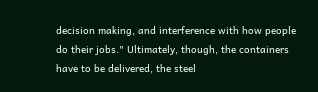decision making, and interference with how people do their jobs." Ultimately, though, the containers have to be delivered, the steel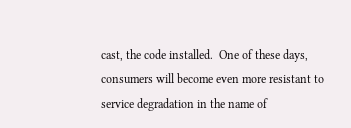cast, the code installed.  One of these days, consumers will become even more resistant to service degradation in the name of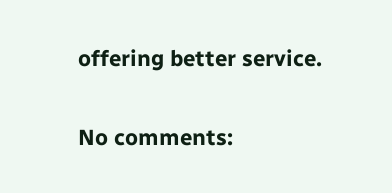offering better service.

No comments: